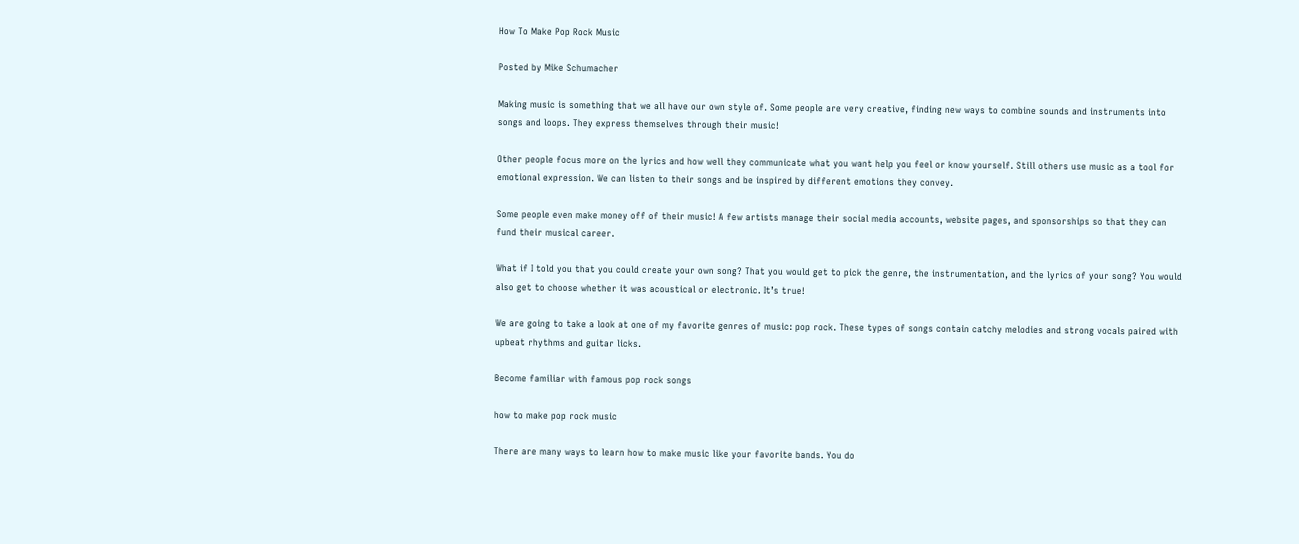How To Make Pop Rock Music

Posted by Mike Schumacher

Making music is something that we all have our own style of. Some people are very creative, finding new ways to combine sounds and instruments into songs and loops. They express themselves through their music!

Other people focus more on the lyrics and how well they communicate what you want help you feel or know yourself. Still others use music as a tool for emotional expression. We can listen to their songs and be inspired by different emotions they convey.

Some people even make money off of their music! A few artists manage their social media accounts, website pages, and sponsorships so that they can fund their musical career.

What if I told you that you could create your own song? That you would get to pick the genre, the instrumentation, and the lyrics of your song? You would also get to choose whether it was acoustical or electronic. It’s true!

We are going to take a look at one of my favorite genres of music: pop rock. These types of songs contain catchy melodies and strong vocals paired with upbeat rhythms and guitar licks.

Become familiar with famous pop rock songs

how to make pop rock music

There are many ways to learn how to make music like your favorite bands. You do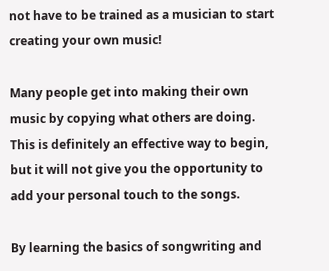not have to be trained as a musician to start creating your own music!

Many people get into making their own music by copying what others are doing. This is definitely an effective way to begin, but it will not give you the opportunity to add your personal touch to the songs.

By learning the basics of songwriting and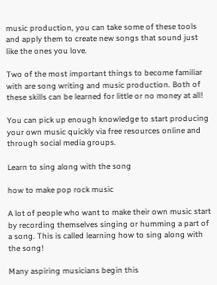music production, you can take some of these tools and apply them to create new songs that sound just like the ones you love.

Two of the most important things to become familiar with are song writing and music production. Both of these skills can be learned for little or no money at all!

You can pick up enough knowledge to start producing your own music quickly via free resources online and through social media groups.

Learn to sing along with the song

how to make pop rock music

A lot of people who want to make their own music start by recording themselves singing or humming a part of a song. This is called learning how to sing along with the song!

Many aspiring musicians begin this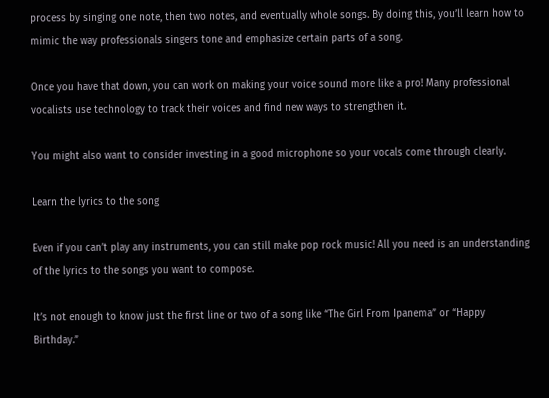process by singing one note, then two notes, and eventually whole songs. By doing this, you’ll learn how to mimic the way professionals singers tone and emphasize certain parts of a song.

Once you have that down, you can work on making your voice sound more like a pro! Many professional vocalists use technology to track their voices and find new ways to strengthen it.

You might also want to consider investing in a good microphone so your vocals come through clearly.

Learn the lyrics to the song

Even if you can’t play any instruments, you can still make pop rock music! All you need is an understanding of the lyrics to the songs you want to compose.

It’s not enough to know just the first line or two of a song like “The Girl From Ipanema” or “Happy Birthday.”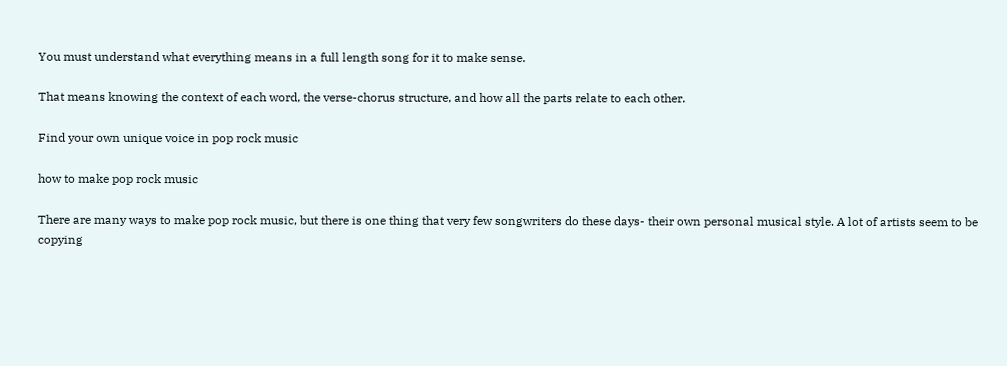You must understand what everything means in a full length song for it to make sense.

That means knowing the context of each word, the verse-chorus structure, and how all the parts relate to each other.

Find your own unique voice in pop rock music

how to make pop rock music

There are many ways to make pop rock music, but there is one thing that very few songwriters do these days- their own personal musical style. A lot of artists seem to be copying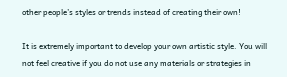other people’s styles or trends instead of creating their own!

It is extremely important to develop your own artistic style. You will not feel creative if you do not use any materials or strategies in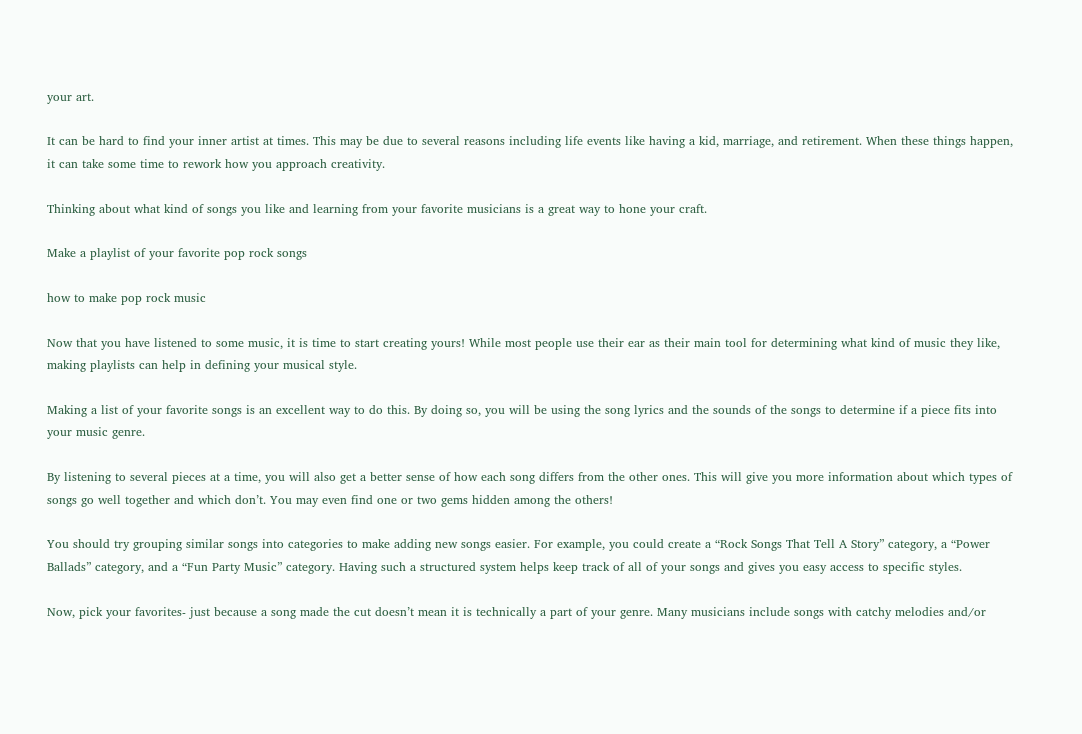your art.

It can be hard to find your inner artist at times. This may be due to several reasons including life events like having a kid, marriage, and retirement. When these things happen, it can take some time to rework how you approach creativity.

Thinking about what kind of songs you like and learning from your favorite musicians is a great way to hone your craft.

Make a playlist of your favorite pop rock songs

how to make pop rock music

Now that you have listened to some music, it is time to start creating yours! While most people use their ear as their main tool for determining what kind of music they like, making playlists can help in defining your musical style.

Making a list of your favorite songs is an excellent way to do this. By doing so, you will be using the song lyrics and the sounds of the songs to determine if a piece fits into your music genre.

By listening to several pieces at a time, you will also get a better sense of how each song differs from the other ones. This will give you more information about which types of songs go well together and which don’t. You may even find one or two gems hidden among the others!

You should try grouping similar songs into categories to make adding new songs easier. For example, you could create a “Rock Songs That Tell A Story” category, a “Power Ballads” category, and a “Fun Party Music” category. Having such a structured system helps keep track of all of your songs and gives you easy access to specific styles.

Now, pick your favorites- just because a song made the cut doesn’t mean it is technically a part of your genre. Many musicians include songs with catchy melodies and/or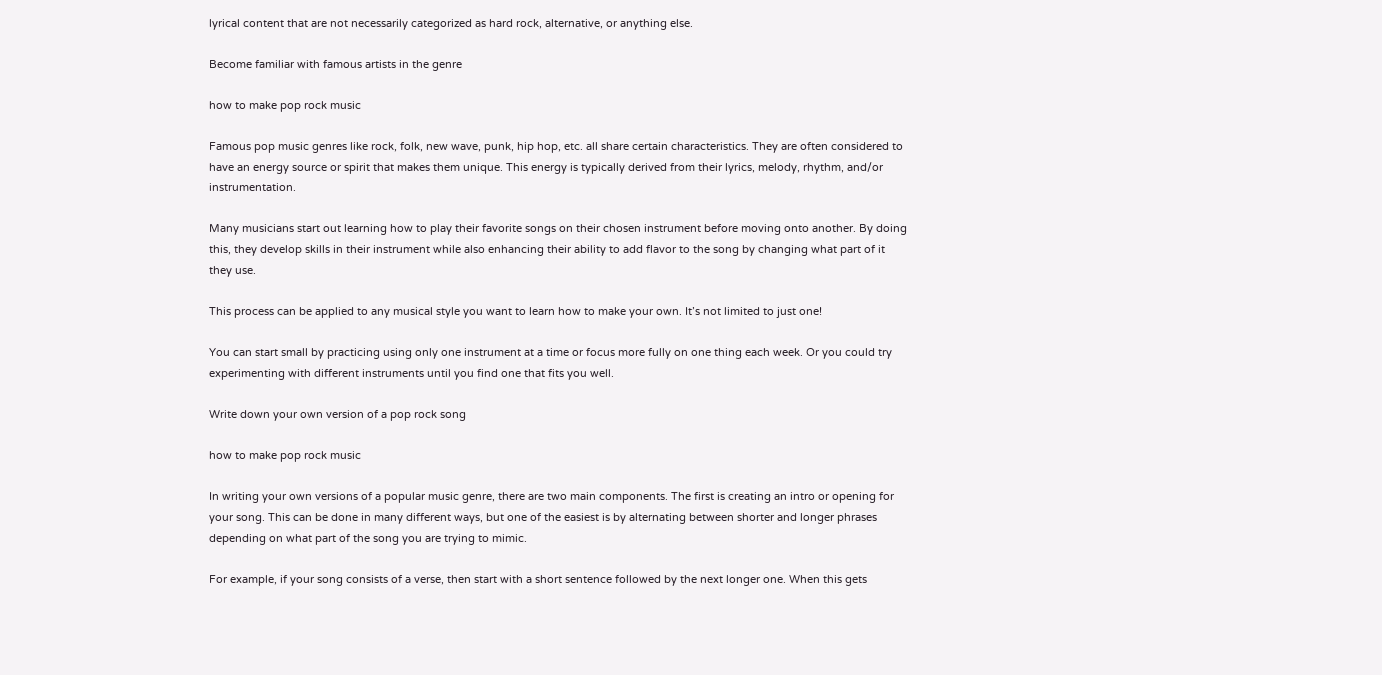lyrical content that are not necessarily categorized as hard rock, alternative, or anything else.

Become familiar with famous artists in the genre

how to make pop rock music

Famous pop music genres like rock, folk, new wave, punk, hip hop, etc. all share certain characteristics. They are often considered to have an energy source or spirit that makes them unique. This energy is typically derived from their lyrics, melody, rhythm, and/or instrumentation.

Many musicians start out learning how to play their favorite songs on their chosen instrument before moving onto another. By doing this, they develop skills in their instrument while also enhancing their ability to add flavor to the song by changing what part of it they use.

This process can be applied to any musical style you want to learn how to make your own. It’s not limited to just one!

You can start small by practicing using only one instrument at a time or focus more fully on one thing each week. Or you could try experimenting with different instruments until you find one that fits you well.

Write down your own version of a pop rock song

how to make pop rock music

In writing your own versions of a popular music genre, there are two main components. The first is creating an intro or opening for your song. This can be done in many different ways, but one of the easiest is by alternating between shorter and longer phrases depending on what part of the song you are trying to mimic.

For example, if your song consists of a verse, then start with a short sentence followed by the next longer one. When this gets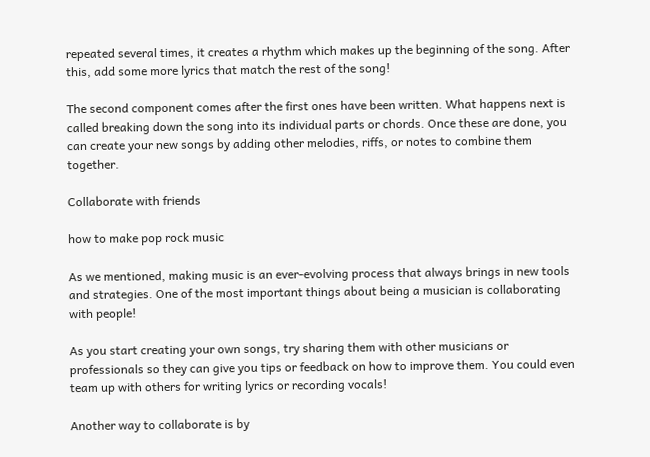repeated several times, it creates a rhythm which makes up the beginning of the song. After this, add some more lyrics that match the rest of the song!

The second component comes after the first ones have been written. What happens next is called breaking down the song into its individual parts or chords. Once these are done, you can create your new songs by adding other melodies, riffs, or notes to combine them together.

Collaborate with friends

how to make pop rock music

As we mentioned, making music is an ever-evolving process that always brings in new tools and strategies. One of the most important things about being a musician is collaborating with people!

As you start creating your own songs, try sharing them with other musicians or professionals so they can give you tips or feedback on how to improve them. You could even team up with others for writing lyrics or recording vocals!

Another way to collaborate is by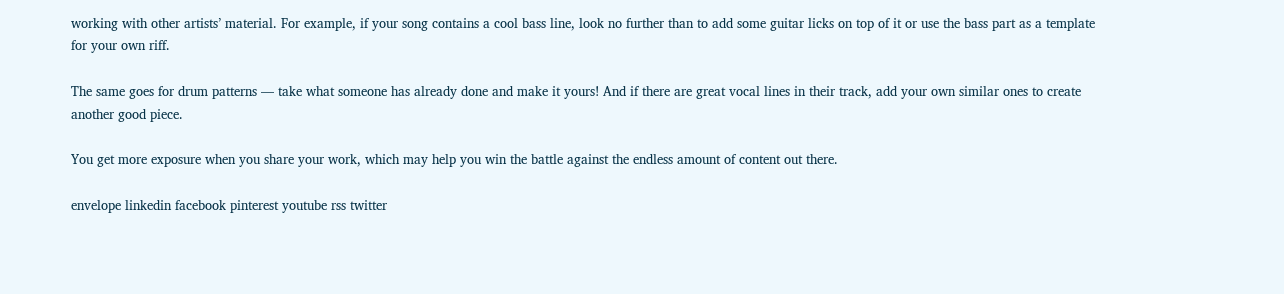working with other artists’ material. For example, if your song contains a cool bass line, look no further than to add some guitar licks on top of it or use the bass part as a template for your own riff.

The same goes for drum patterns — take what someone has already done and make it yours! And if there are great vocal lines in their track, add your own similar ones to create another good piece.

You get more exposure when you share your work, which may help you win the battle against the endless amount of content out there.

envelope linkedin facebook pinterest youtube rss twitter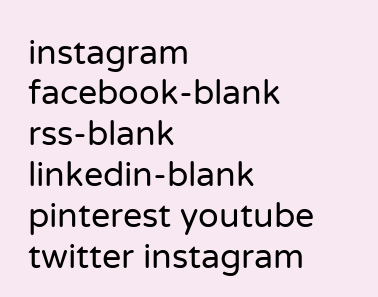instagram facebook-blank rss-blank linkedin-blank pinterest youtube twitter instagram